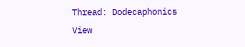Thread: Dodecaphonics
View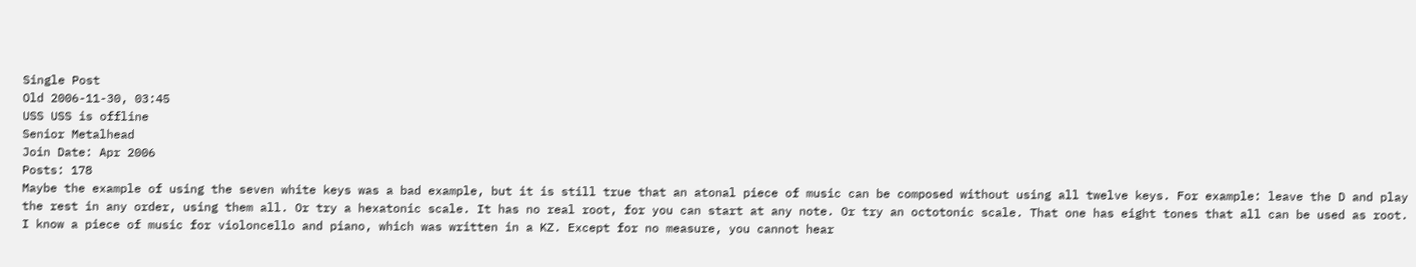Single Post
Old 2006-11-30, 03:45
USS USS is offline
Senior Metalhead
Join Date: Apr 2006
Posts: 178
Maybe the example of using the seven white keys was a bad example, but it is still true that an atonal piece of music can be composed without using all twelve keys. For example: leave the D and play the rest in any order, using them all. Or try a hexatonic scale. It has no real root, for you can start at any note. Or try an octotonic scale. That one has eight tones that all can be used as root. I know a piece of music for violoncello and piano, which was written in a KZ. Except for no measure, you cannot hear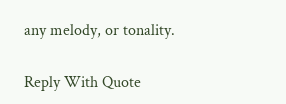any melody, or tonality.

Reply With Quote